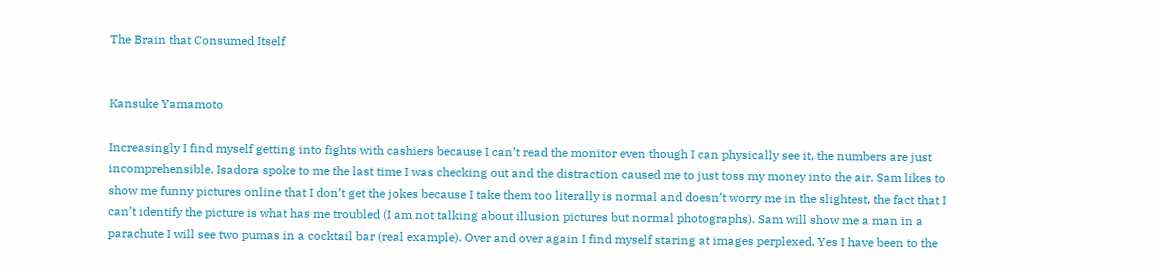The Brain that Consumed Itself


Kansuke Yamamoto

Increasingly I find myself getting into fights with cashiers because I can’t read the monitor even though I can physically see it, the numbers are just incomprehensible. Isadora spoke to me the last time I was checking out and the distraction caused me to just toss my money into the air. Sam likes to show me funny pictures online that I don’t get the jokes because I take them too literally is normal and doesn’t worry me in the slightest, the fact that I can’t identify the picture is what has me troubled (I am not talking about illusion pictures but normal photographs). Sam will show me a man in a parachute I will see two pumas in a cocktail bar (real example). Over and over again I find myself staring at images perplexed. Yes I have been to the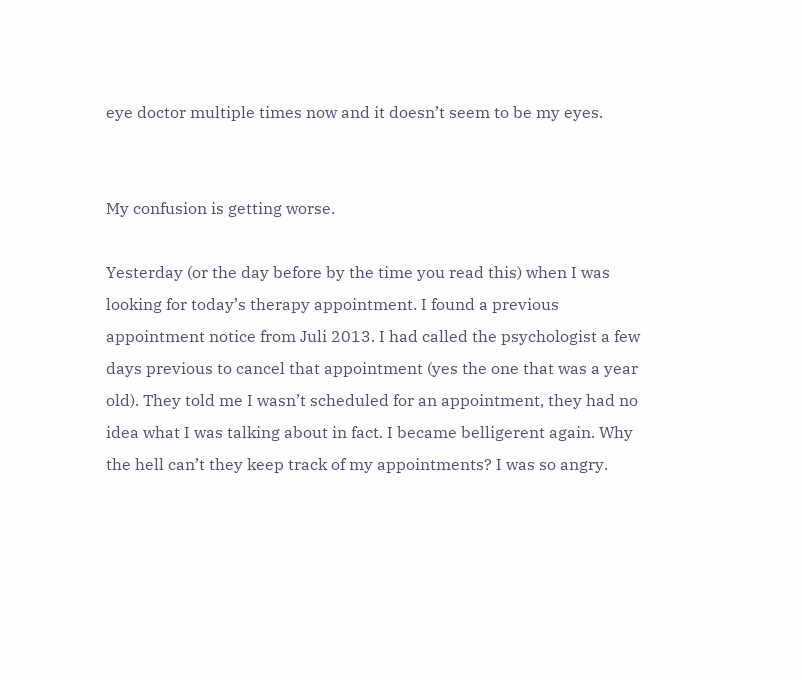eye doctor multiple times now and it doesn’t seem to be my eyes.


My confusion is getting worse.

Yesterday (or the day before by the time you read this) when I was looking for today’s therapy appointment. I found a previous appointment notice from Juli 2013. I had called the psychologist a few days previous to cancel that appointment (yes the one that was a year old). They told me I wasn’t scheduled for an appointment, they had no idea what I was talking about in fact. I became belligerent again. Why the hell can’t they keep track of my appointments? I was so angry.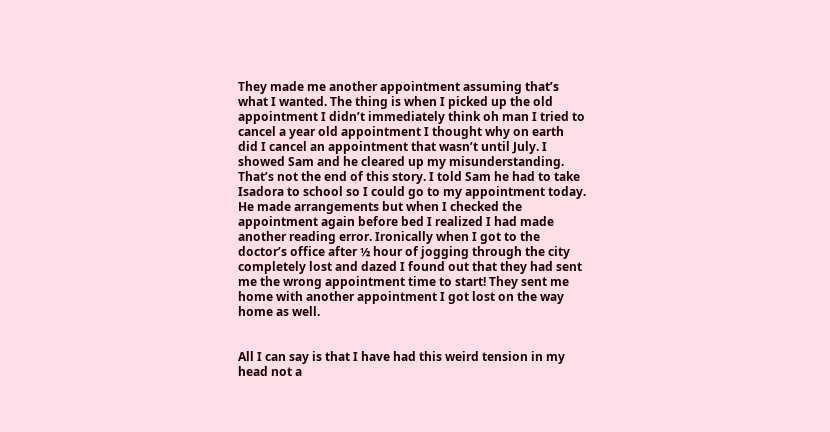They made me another appointment assuming that’s what I wanted. The thing is when I picked up the old appointment I didn’t immediately think oh man I tried to cancel a year old appointment I thought why on earth did I cancel an appointment that wasn’t until July. I showed Sam and he cleared up my misunderstanding. That’s not the end of this story. I told Sam he had to take Isadora to school so I could go to my appointment today. He made arrangements but when I checked the appointment again before bed I realized I had made another reading error. Ironically when I got to the doctor’s office after ½ hour of jogging through the city completely lost and dazed I found out that they had sent me the wrong appointment time to start! They sent me home with another appointment I got lost on the way home as well.


All I can say is that I have had this weird tension in my head not a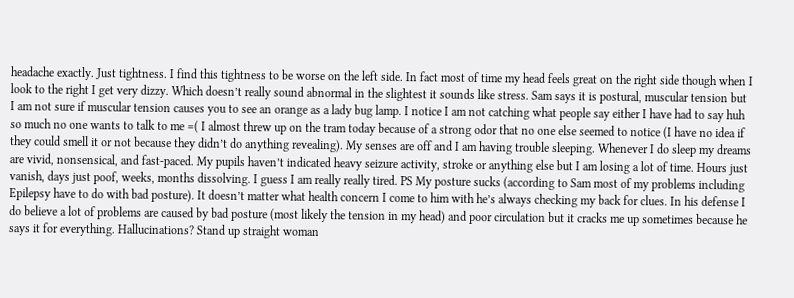headache exactly. Just tightness. I find this tightness to be worse on the left side. In fact most of time my head feels great on the right side though when I look to the right I get very dizzy. Which doesn’t really sound abnormal in the slightest it sounds like stress. Sam says it is postural, muscular tension but I am not sure if muscular tension causes you to see an orange as a lady bug lamp. I notice I am not catching what people say either I have had to say huh so much no one wants to talk to me =( I almost threw up on the tram today because of a strong odor that no one else seemed to notice (I have no idea if they could smell it or not because they didn’t do anything revealing). My senses are off and I am having trouble sleeping. Whenever I do sleep my dreams are vivid, nonsensical, and fast-paced. My pupils haven’t indicated heavy seizure activity, stroke or anything else but I am losing a lot of time. Hours just vanish, days just poof, weeks, months dissolving. I guess I am really really tired. PS My posture sucks (according to Sam most of my problems including Epilepsy have to do with bad posture). It doesn’t matter what health concern I come to him with he’s always checking my back for clues. In his defense I do believe a lot of problems are caused by bad posture (most likely the tension in my head) and poor circulation but it cracks me up sometimes because he says it for everything. Hallucinations? Stand up straight woman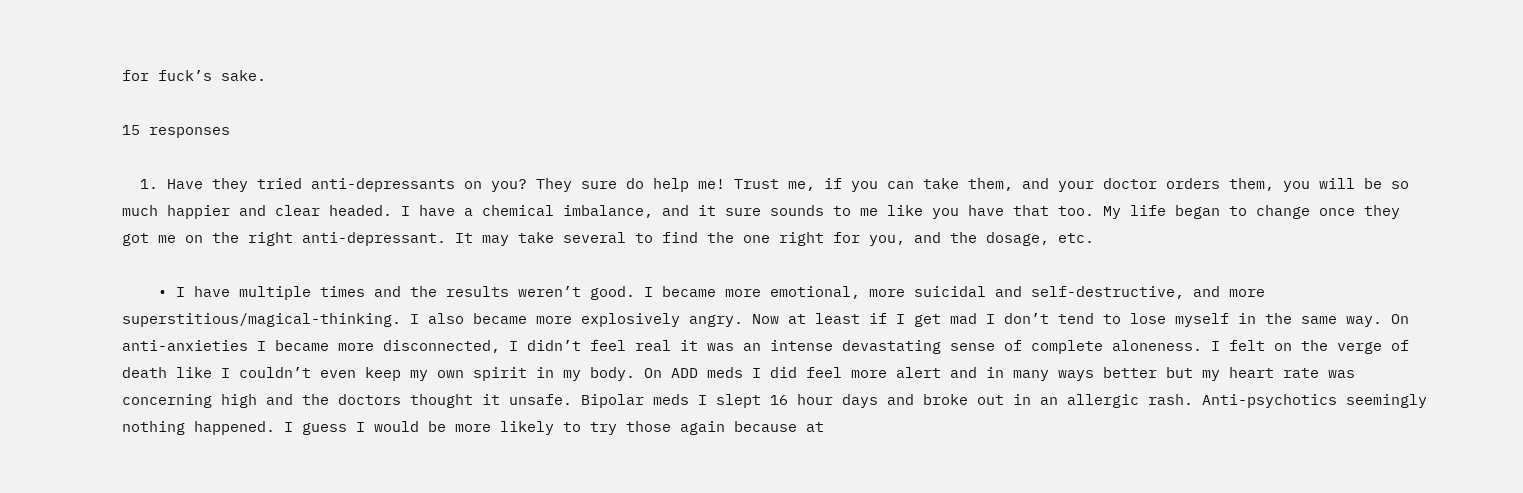for fuck’s sake.

15 responses

  1. Have they tried anti-depressants on you? They sure do help me! Trust me, if you can take them, and your doctor orders them, you will be so much happier and clear headed. I have a chemical imbalance, and it sure sounds to me like you have that too. My life began to change once they got me on the right anti-depressant. It may take several to find the one right for you, and the dosage, etc.

    • I have multiple times and the results weren’t good. I became more emotional, more suicidal and self-destructive, and more superstitious/magical-thinking. I also became more explosively angry. Now at least if I get mad I don’t tend to lose myself in the same way. On anti-anxieties I became more disconnected, I didn’t feel real it was an intense devastating sense of complete aloneness. I felt on the verge of death like I couldn’t even keep my own spirit in my body. On ADD meds I did feel more alert and in many ways better but my heart rate was concerning high and the doctors thought it unsafe. Bipolar meds I slept 16 hour days and broke out in an allergic rash. Anti-psychotics seemingly nothing happened. I guess I would be more likely to try those again because at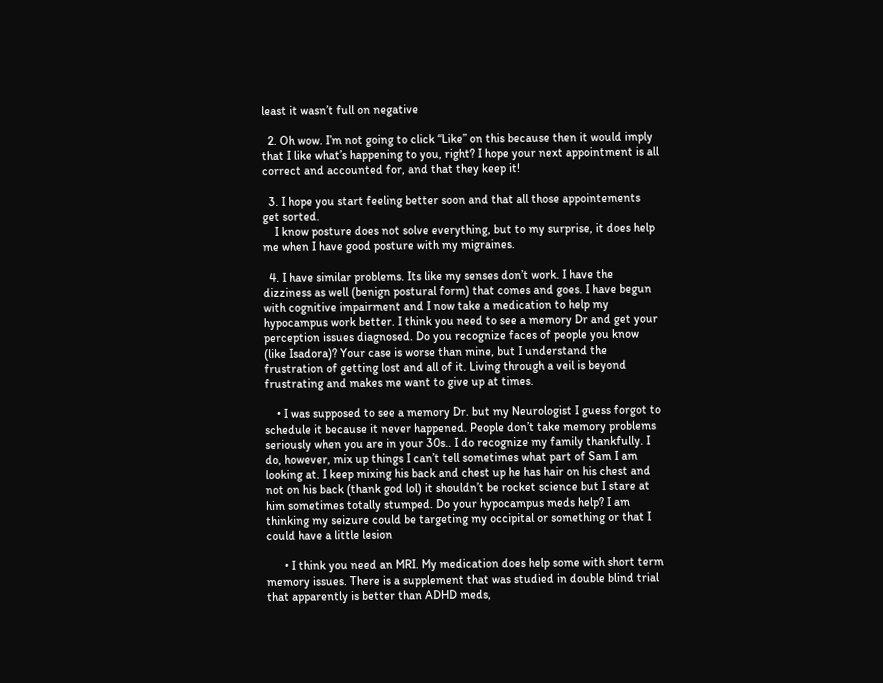least it wasn’t full on negative

  2. Oh wow. I’m not going to click “Like” on this because then it would imply that I like what’s happening to you, right? I hope your next appointment is all correct and accounted for, and that they keep it!

  3. I hope you start feeling better soon and that all those appointements get sorted.
    I know posture does not solve everything, but to my surprise, it does help me when I have good posture with my migraines.

  4. I have similar problems. Its like my senses don’t work. I have the dizziness as well (benign postural form) that comes and goes. I have begun with cognitive impairment and I now take a medication to help my hypocampus work better. I think you need to see a memory Dr and get your perception issues diagnosed. Do you recognize faces of people you know (like Isadora)? Your case is worse than mine, but I understand the frustration of getting lost and all of it. Living through a veil is beyond frustrating and makes me want to give up at times.

    • I was supposed to see a memory Dr. but my Neurologist I guess forgot to schedule it because it never happened. People don’t take memory problems seriously when you are in your 30s.. I do recognize my family thankfully. I do, however, mix up things I can’t tell sometimes what part of Sam I am looking at. I keep mixing his back and chest up he has hair on his chest and not on his back (thank god lol) it shouldn’t be rocket science but I stare at him sometimes totally stumped. Do your hypocampus meds help? I am thinking my seizure could be targeting my occipital or something or that I could have a little lesion

      • I think you need an MRI. My medication does help some with short term memory issues. There is a supplement that was studied in double blind trial that apparently is better than ADHD meds,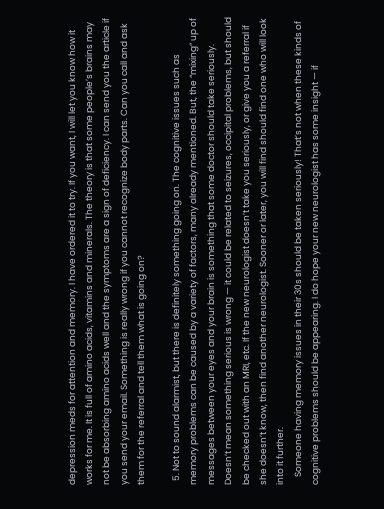depression meds for attention and memory. I have ordered it to try. If you want, I will let you know how it works for me. It is full of amino acids, vitamins and minerals. The theory is that some people’s brains may not be absorbing amino acids well and the symptoms are a sign of deficiency. I can send you the article if you send your email. Something is really wrong if you cannot recognize body parts. Can you call and ask them for the referral and tell them what is going on?

  5. Not to sound alarmist, but there is definitely something going on. The cognitive issues such as memory problems can be caused by a variety of factors, many already mentioned. But, the “mixing” up of messages between your eyes and your brain is something that some doctor should take seriously. Doesn’t mean something serious is wrong — it could be related to seizures, occipital problems, but should be checked out with an MRI, etc. If the new neurologist doesn’t take you seriously, or give you a referral if she doesn’t know, then find another neurologist. Sooner or later, you will find should find one who will look into it further.
    Someone having memory issues in their 30s should be taken seriously! That’s not when these kinds of cognitive problems should be appearing. I do hope your new neurologist has some insight — if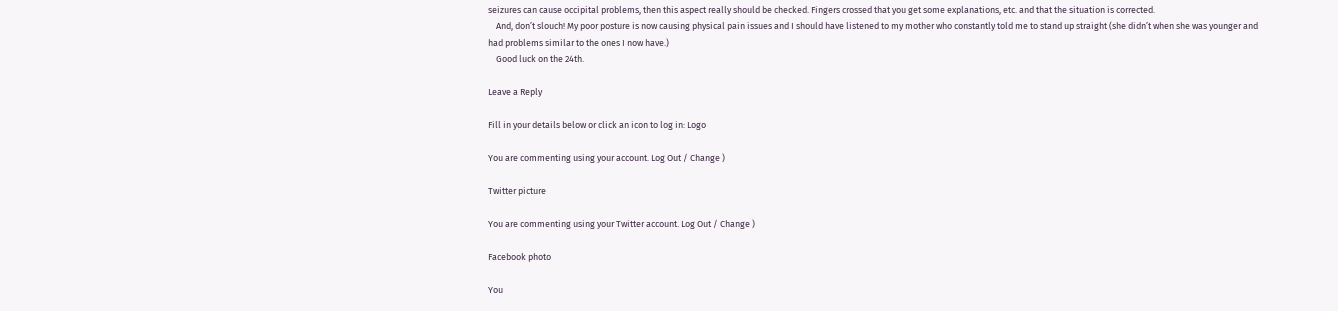seizures can cause occipital problems, then this aspect really should be checked. Fingers crossed that you get some explanations, etc. and that the situation is corrected.
    And, don’t slouch! My poor posture is now causing physical pain issues and I should have listened to my mother who constantly told me to stand up straight (she didn’t when she was younger and had problems similar to the ones I now have.)
    Good luck on the 24th.

Leave a Reply

Fill in your details below or click an icon to log in: Logo

You are commenting using your account. Log Out / Change )

Twitter picture

You are commenting using your Twitter account. Log Out / Change )

Facebook photo

You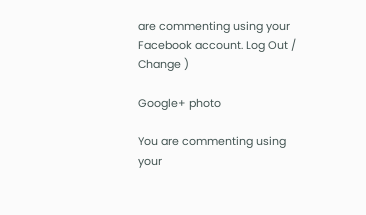are commenting using your Facebook account. Log Out / Change )

Google+ photo

You are commenting using your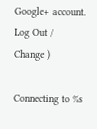Google+ account. Log Out / Change )

Connecting to %s